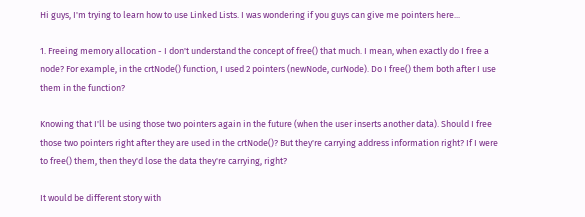Hi guys, I'm trying to learn how to use Linked Lists. I was wondering if you guys can give me pointers here...

1. Freeing memory allocation - I don't understand the concept of free() that much. I mean, when exactly do I free a node? For example, in the crtNode() function, I used 2 pointers (newNode, curNode). Do I free() them both after I use them in the function?

Knowing that I'll be using those two pointers again in the future (when the user inserts another data). Should I free those two pointers right after they are used in the crtNode()? But they're carrying address information right? If I were to free() them, then they'd lose the data they're carrying, right?

It would be different story with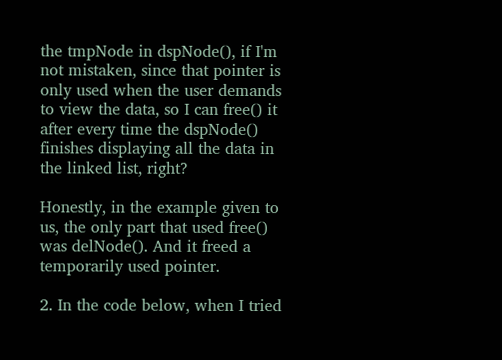the tmpNode in dspNode(), if I'm not mistaken, since that pointer is only used when the user demands to view the data, so I can free() it after every time the dspNode() finishes displaying all the data in the linked list, right?

Honestly, in the example given to us, the only part that used free() was delNode(). And it freed a temporarily used pointer.

2. In the code below, when I tried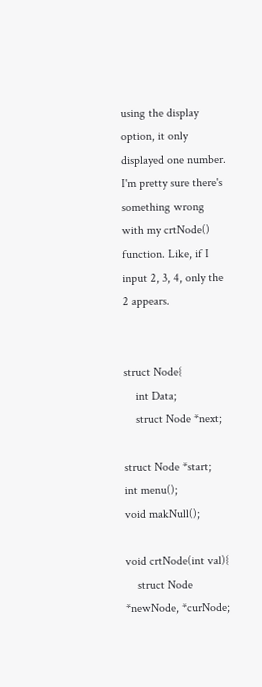using the display option, it only displayed one number. I'm pretty sure there's something wrong with my crtNode() function. Like, if I input 2, 3, 4, only the 2 appears.


struct Node{
    int Data;
    struct Node *next;

struct Node *start;
int menu();
void makNull();

void crtNode(int val){
    struct Node *newNode, *curNode;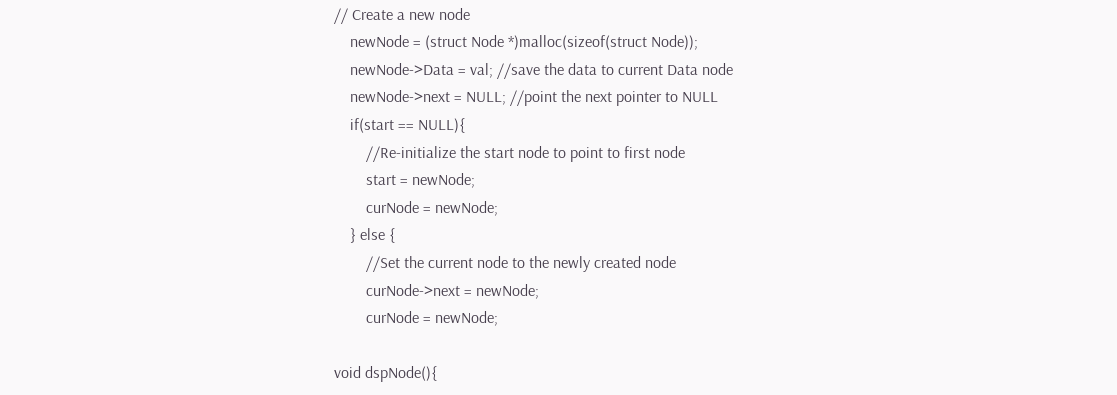// Create a new node
    newNode = (struct Node *)malloc(sizeof(struct Node));
    newNode->Data = val; //save the data to current Data node
    newNode->next = NULL; //point the next pointer to NULL
    if(start == NULL){
        //Re-initialize the start node to point to first node
        start = newNode;
        curNode = newNode;
    } else {
        //Set the current node to the newly created node
        curNode->next = newNode;
        curNode = newNode;

void dspNode(){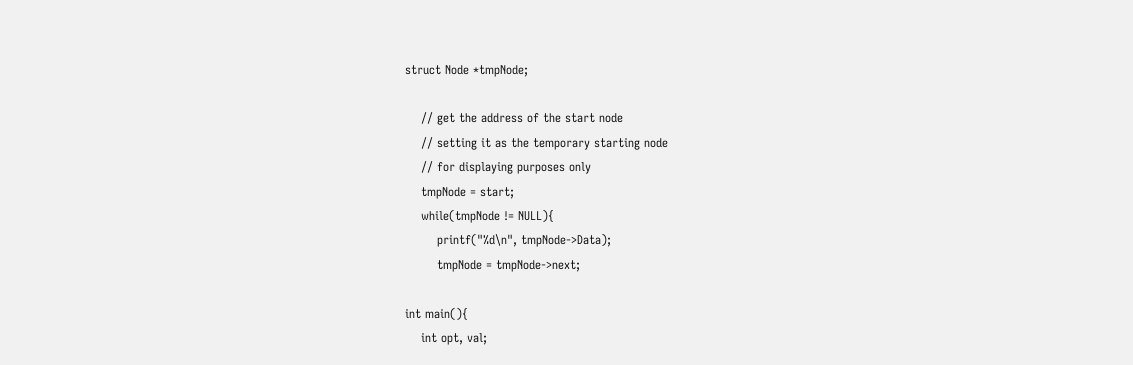struct Node *tmpNode;

    // get the address of the start node
    // setting it as the temporary starting node
    // for displaying purposes only
    tmpNode = start;
    while(tmpNode != NULL){
        printf("%d\n", tmpNode->Data);
        tmpNode = tmpNode->next;

int main(){
    int opt, val;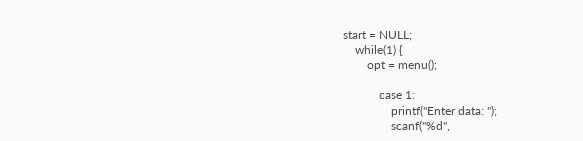start = NULL;
    while(1) {
        opt = menu();

            case 1:
                printf("Enter data: ");
                scanf("%d",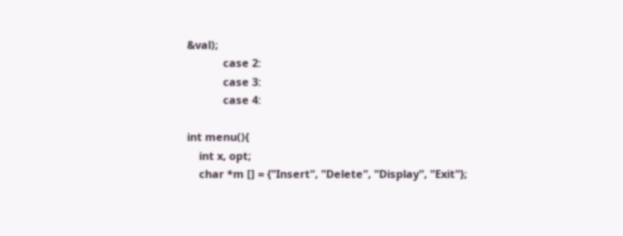&val);
            case 2:
            case 3:
            case 4:

int menu(){
    int x, opt;
    char *m [] = {"Insert", "Delete", "Display", "Exit"};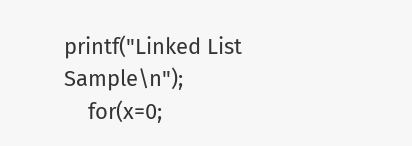printf("Linked List Sample\n");
    for(x=0;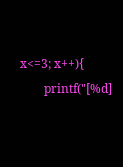x<=3; x++){
        printf("[%d]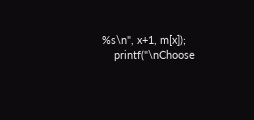%s\n", x+1, m[x]);
    printf("\nChoose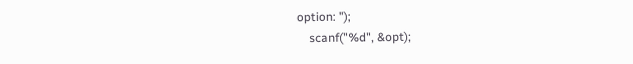option: ");
    scanf("%d", &opt);